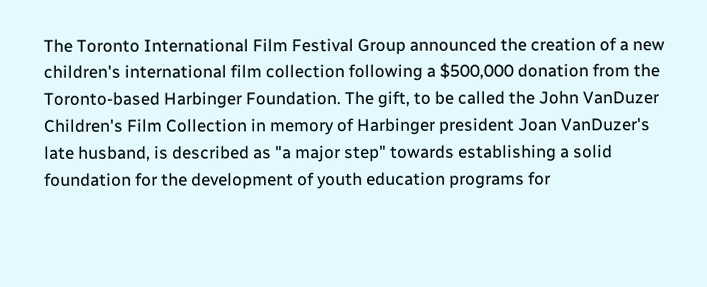The Toronto International Film Festival Group announced the creation of a new children's international film collection following a $500,000 donation from the Toronto-based Harbinger Foundation. The gift, to be called the John VanDuzer Children's Film Collection in memory of Harbinger president Joan VanDuzer's late husband, is described as "a major step" towards establishing a solid foundation for the development of youth education programs for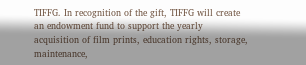TIFFG. In recognition of the gift, TIFFG will create an endowment fund to support the yearly acquisition of film prints, education rights, storage, maintenance,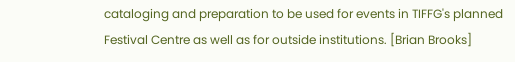cataloging and preparation to be used for events in TIFFG's planned Festival Centre as well as for outside institutions. [Brian Brooks]